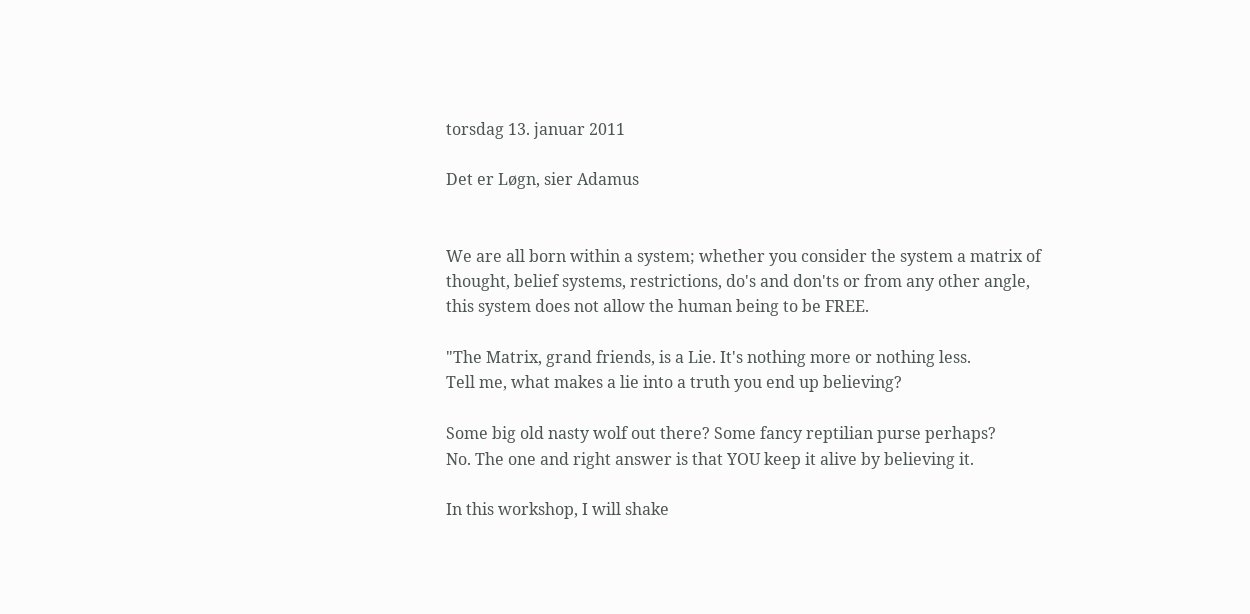torsdag 13. januar 2011

Det er Løgn, sier Adamus


We are all born within a system; whether you consider the system a matrix of
thought, belief systems, restrictions, do's and don'ts or from any other angle,
this system does not allow the human being to be FREE.

"The Matrix, grand friends, is a Lie. It's nothing more or nothing less.
Tell me, what makes a lie into a truth you end up believing?

Some big old nasty wolf out there? Some fancy reptilian purse perhaps?
No. The one and right answer is that YOU keep it alive by believing it.

In this workshop, I will shake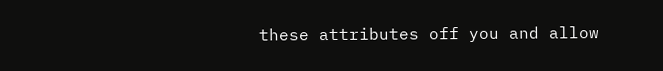these attributes off you and allow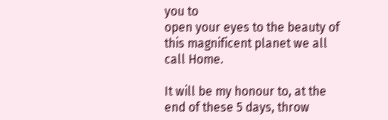you to
open your eyes to the beauty of this magnificent planet we all call Home.

It will be my honour to, at the end of these 5 days, throw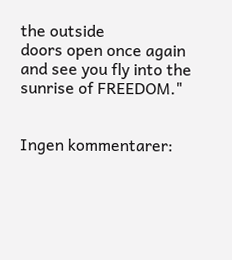the outside
doors open once again and see you fly into the sunrise of FREEDOM."


Ingen kommentarer: